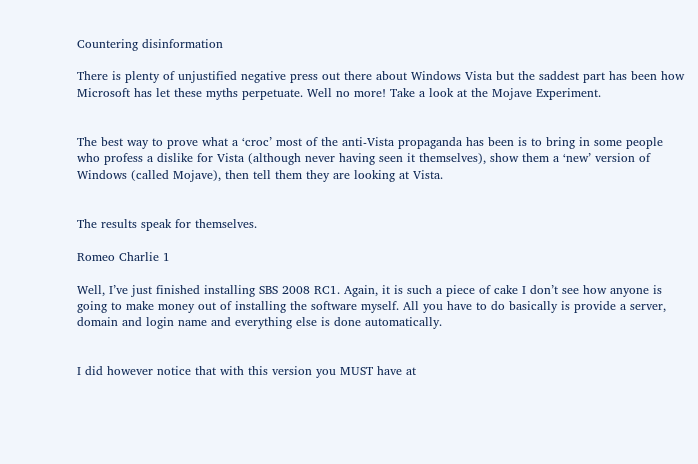Countering disinformation

There is plenty of unjustified negative press out there about Windows Vista but the saddest part has been how Microsoft has let these myths perpetuate. Well no more! Take a look at the Mojave Experiment.


The best way to prove what a ‘croc’ most of the anti-Vista propaganda has been is to bring in some people who profess a dislike for Vista (although never having seen it themselves), show them a ‘new’ version of Windows (called Mojave), then tell them they are looking at Vista.


The results speak for themselves.

Romeo Charlie 1

Well, I’ve just finished installing SBS 2008 RC1. Again, it is such a piece of cake I don’t see how anyone is going to make money out of installing the software myself. All you have to do basically is provide a server, domain and login name and everything else is done automatically.


I did however notice that with this version you MUST have at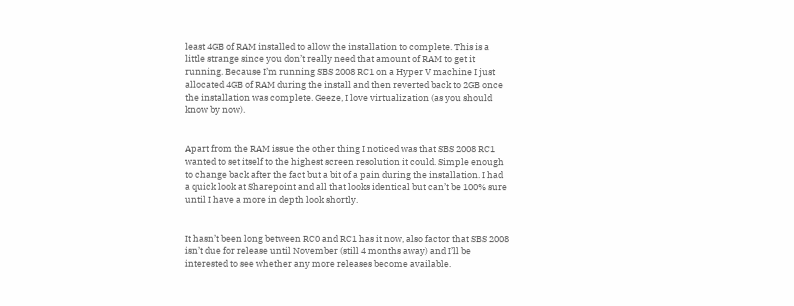least 4GB of RAM installed to allow the installation to complete. This is a little strange since you don’t really need that amount of RAM to get it running. Because I’m running SBS 2008 RC1 on a Hyper V machine I just allocated 4GB of RAM during the install and then reverted back to 2GB once the installation was complete. Geeze, I love virtualization (as you should know by now).


Apart from the RAM issue the other thing I noticed was that SBS 2008 RC1 wanted to set itself to the highest screen resolution it could. Simple enough to change back after the fact but a bit of a pain during the installation. I had a quick look at Sharepoint and all that looks identical but can’t be 100% sure until I have a more in depth look shortly.


It hasn’t been long between RC0 and RC1 has it now, also factor that SBS 2008 isn’t due for release until November (still 4 months away) and I’ll be interested to see whether any more releases become available.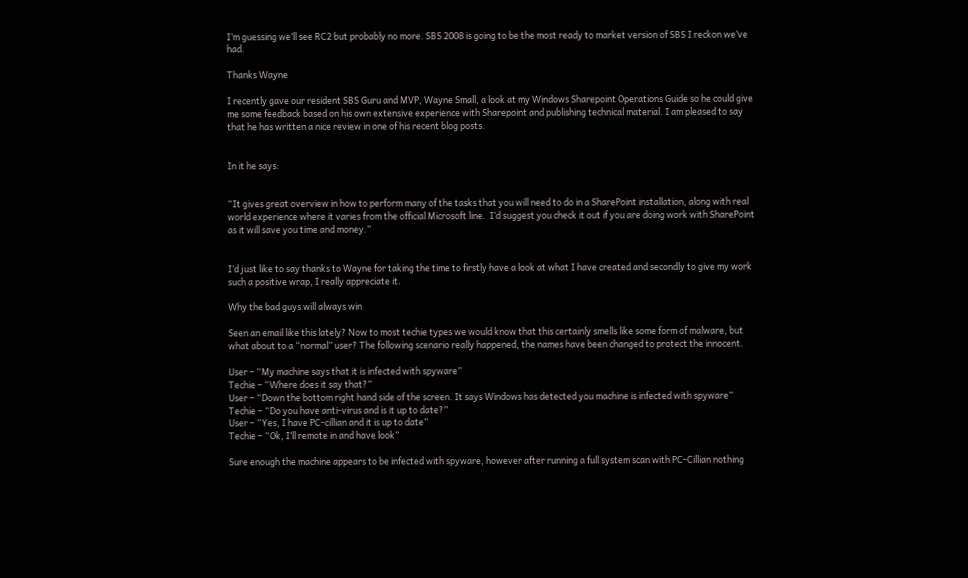I’m guessing we’ll see RC2 but probably no more. SBS 2008 is going to be the most ready to market version of SBS I reckon we’ve had.

Thanks Wayne

I recently gave our resident SBS Guru and MVP, Wayne Small, a look at my Windows Sharepoint Operations Guide so he could give me some feedback based on his own extensive experience with Sharepoint and publishing technical material. I am pleased to say that he has written a nice review in one of his recent blog posts.


In it he says:


“It gives great overview in how to perform many of the tasks that you will need to do in a SharePoint installation, along with real world experience where it varies from the official Microsoft line.  I’d suggest you check it out if you are doing work with SharePoint as it will save you time and money.”


I’d just like to say thanks to Wayne for taking the time to firstly have a look at what I have created and secondly to give my work such a positive wrap, I really appreciate it.

Why the bad guys will always win

Seen an email like this lately? Now to most techie types we would know that this certainly smells like some form of malware, but what about to a “normal” user? The following scenario really happened, the names have been changed to protect the innocent.

User – “My machine says that it is infected with spyware”
Techie – “Where does it say that?”
User – “Down the bottom right hand side of the screen. It says Windows has detected you machine is infected with spyware”
Techie – “Do you have anti-virus and is it up to date?”
User – “Yes, I have PC-cillian and it is up to date”
Techie – “Ok, I’ll remote in and have look”

Sure enough the machine appears to be infected with spyware, however after running a full system scan with PC-Cillian nothing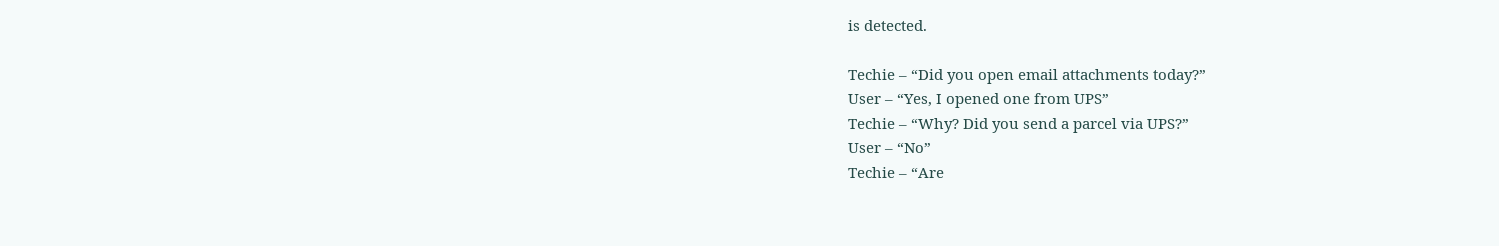is detected.

Techie – “Did you open email attachments today?”
User – “Yes, I opened one from UPS”
Techie – “Why? Did you send a parcel via UPS?”
User – “No”
Techie – “Are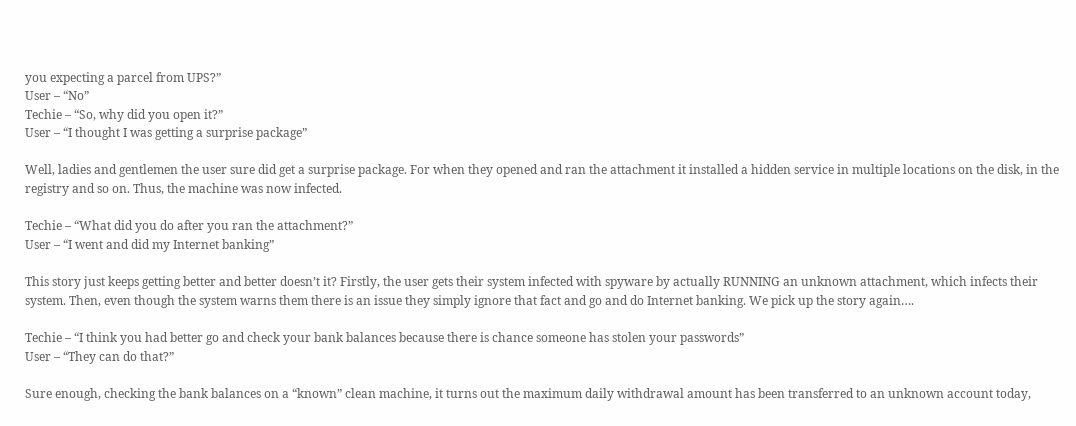you expecting a parcel from UPS?”
User – “No”
Techie – “So, why did you open it?”
User – “I thought I was getting a surprise package”

Well, ladies and gentlemen the user sure did get a surprise package. For when they opened and ran the attachment it installed a hidden service in multiple locations on the disk, in the registry and so on. Thus, the machine was now infected.

Techie – “What did you do after you ran the attachment?”
User – “I went and did my Internet banking”

This story just keeps getting better and better doesn’t it? Firstly, the user gets their system infected with spyware by actually RUNNING an unknown attachment, which infects their system. Then, even though the system warns them there is an issue they simply ignore that fact and go and do Internet banking. We pick up the story again….

Techie – “I think you had better go and check your bank balances because there is chance someone has stolen your passwords”
User – “They can do that?”

Sure enough, checking the bank balances on a “known” clean machine, it turns out the maximum daily withdrawal amount has been transferred to an unknown account today,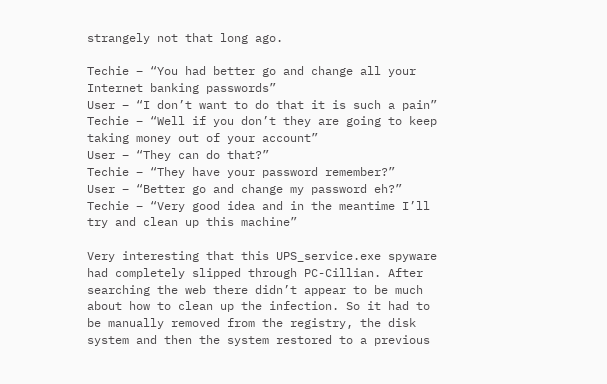strangely not that long ago.

Techie – “You had better go and change all your Internet banking passwords”
User – “I don’t want to do that it is such a pain”
Techie – “Well if you don’t they are going to keep taking money out of your account”
User – “They can do that?”
Techie – “They have your password remember?”
User – “Better go and change my password eh?”
Techie – “Very good idea and in the meantime I’ll try and clean up this machine”

Very interesting that this UPS_service.exe spyware had completely slipped through PC-Cillian. After searching the web there didn’t appear to be much about how to clean up the infection. So it had to be manually removed from the registry, the disk system and then the system restored to a previous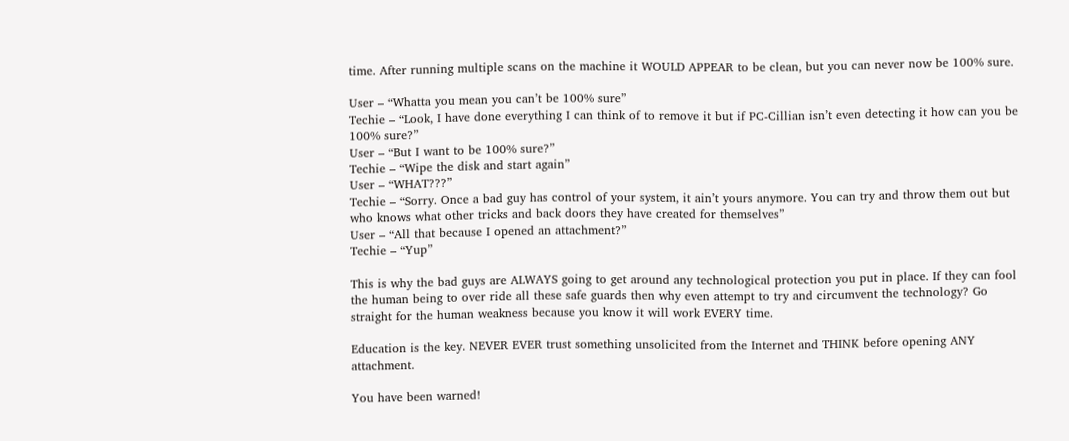time. After running multiple scans on the machine it WOULD APPEAR to be clean, but you can never now be 100% sure.

User – “Whatta you mean you can’t be 100% sure”
Techie – “Look, I have done everything I can think of to remove it but if PC-Cillian isn’t even detecting it how can you be 100% sure?”
User – “But I want to be 100% sure?”
Techie – “Wipe the disk and start again”
User – “WHAT???”
Techie – “Sorry. Once a bad guy has control of your system, it ain’t yours anymore. You can try and throw them out but who knows what other tricks and back doors they have created for themselves”
User – “All that because I opened an attachment?”
Techie – “Yup”

This is why the bad guys are ALWAYS going to get around any technological protection you put in place. If they can fool the human being to over ride all these safe guards then why even attempt to try and circumvent the technology? Go straight for the human weakness because you know it will work EVERY time.

Education is the key. NEVER EVER trust something unsolicited from the Internet and THINK before opening ANY attachment.

You have been warned!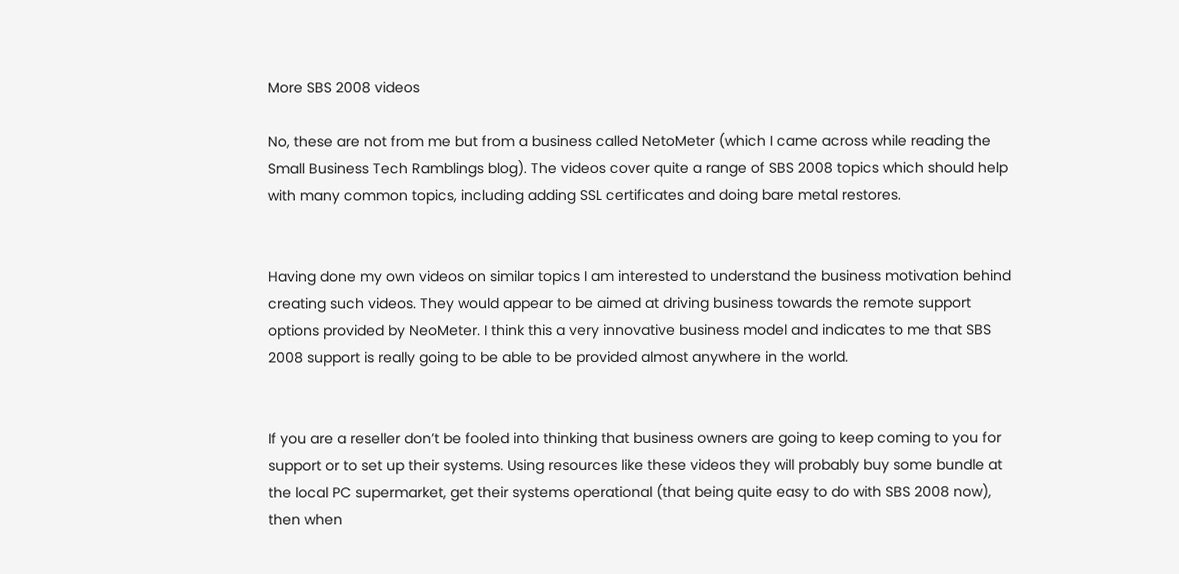More SBS 2008 videos

No, these are not from me but from a business called NetoMeter (which I came across while reading the Small Business Tech Ramblings blog). The videos cover quite a range of SBS 2008 topics which should help with many common topics, including adding SSL certificates and doing bare metal restores.


Having done my own videos on similar topics I am interested to understand the business motivation behind creating such videos. They would appear to be aimed at driving business towards the remote support options provided by NeoMeter. I think this a very innovative business model and indicates to me that SBS 2008 support is really going to be able to be provided almost anywhere in the world.


If you are a reseller don’t be fooled into thinking that business owners are going to keep coming to you for support or to set up their systems. Using resources like these videos they will probably buy some bundle at the local PC supermarket, get their systems operational (that being quite easy to do with SBS 2008 now), then when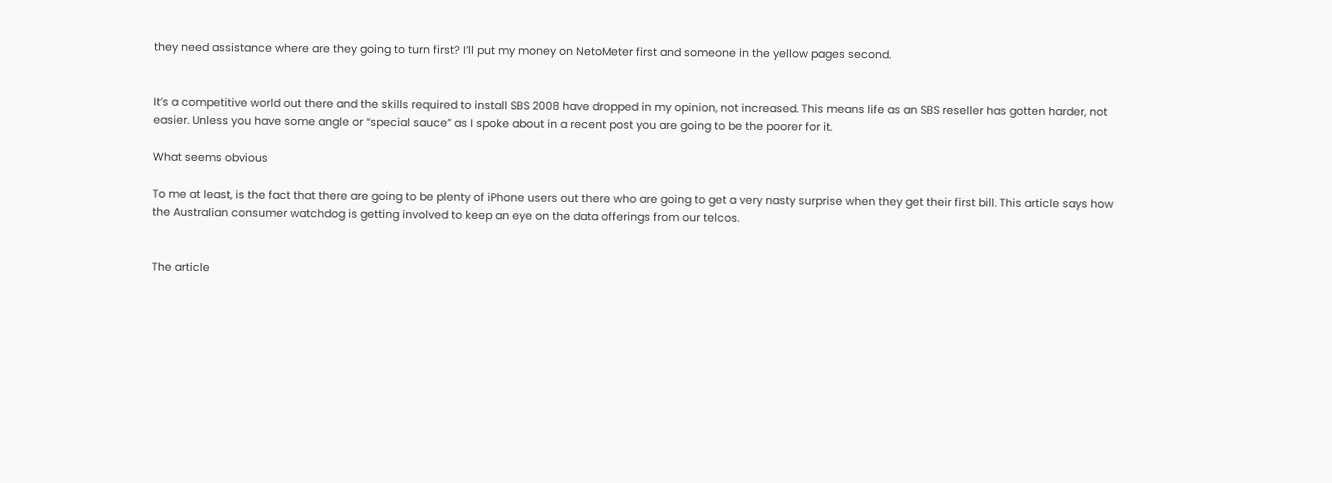they need assistance where are they going to turn first? I’ll put my money on NetoMeter first and someone in the yellow pages second.


It’s a competitive world out there and the skills required to install SBS 2008 have dropped in my opinion, not increased. This means life as an SBS reseller has gotten harder, not easier. Unless you have some angle or “special sauce” as I spoke about in a recent post you are going to be the poorer for it.

What seems obvious

To me at least, is the fact that there are going to be plenty of iPhone users out there who are going to get a very nasty surprise when they get their first bill. This article says how the Australian consumer watchdog is getting involved to keep an eye on the data offerings from our telcos.


The article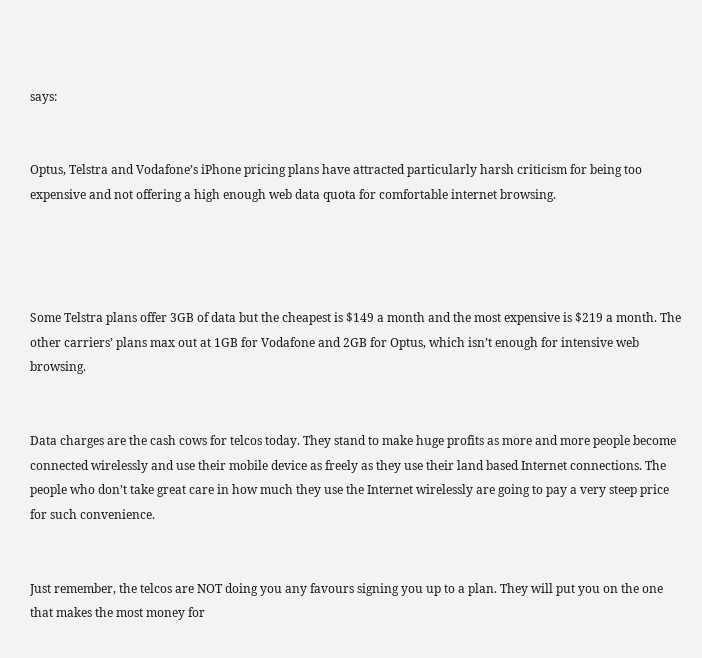says:


Optus, Telstra and Vodafone’s iPhone pricing plans have attracted particularly harsh criticism for being too expensive and not offering a high enough web data quota for comfortable internet browsing.




Some Telstra plans offer 3GB of data but the cheapest is $149 a month and the most expensive is $219 a month. The other carriers’ plans max out at 1GB for Vodafone and 2GB for Optus, which isn’t enough for intensive web browsing.


Data charges are the cash cows for telcos today. They stand to make huge profits as more and more people become connected wirelessly and use their mobile device as freely as they use their land based Internet connections. The people who don’t take great care in how much they use the Internet wirelessly are going to pay a very steep price for such convenience.


Just remember, the telcos are NOT doing you any favours signing you up to a plan. They will put you on the one that makes the most money for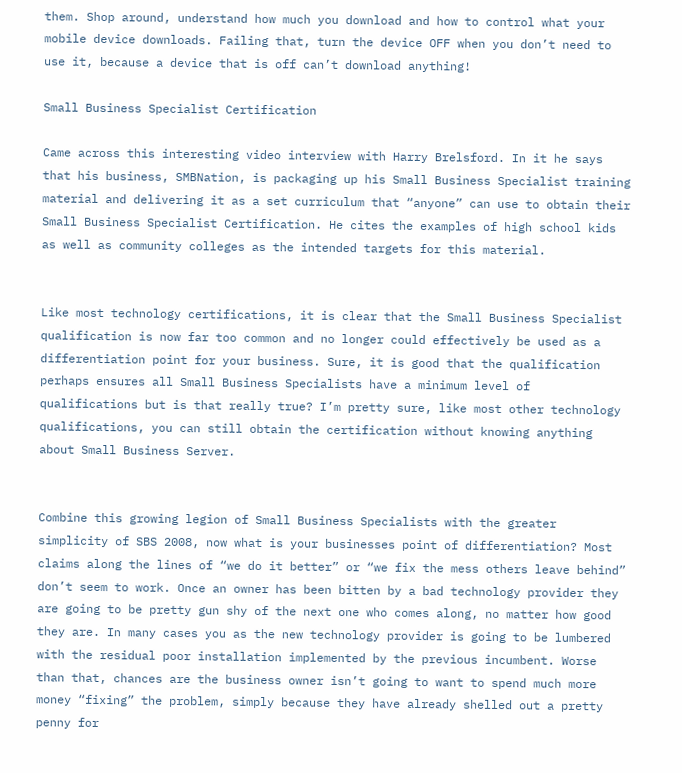them. Shop around, understand how much you download and how to control what your mobile device downloads. Failing that, turn the device OFF when you don’t need to use it, because a device that is off can’t download anything!

Small Business Specialist Certification

Came across this interesting video interview with Harry Brelsford. In it he says that his business, SMBNation, is packaging up his Small Business Specialist training material and delivering it as a set curriculum that “anyone” can use to obtain their Small Business Specialist Certification. He cites the examples of high school kids as well as community colleges as the intended targets for this material.


Like most technology certifications, it is clear that the Small Business Specialist qualification is now far too common and no longer could effectively be used as a differentiation point for your business. Sure, it is good that the qualification perhaps ensures all Small Business Specialists have a minimum level of qualifications but is that really true? I’m pretty sure, like most other technology qualifications, you can still obtain the certification without knowing anything about Small Business Server.


Combine this growing legion of Small Business Specialists with the greater simplicity of SBS 2008, now what is your businesses point of differentiation? Most claims along the lines of “we do it better” or “we fix the mess others leave behind” don’t seem to work. Once an owner has been bitten by a bad technology provider they are going to be pretty gun shy of the next one who comes along, no matter how good they are. In many cases you as the new technology provider is going to be lumbered with the residual poor installation implemented by the previous incumbent. Worse than that, chances are the business owner isn’t going to want to spend much more money “fixing” the problem, simply because they have already shelled out a pretty penny for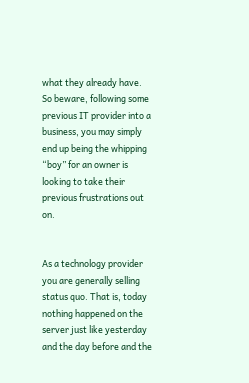what they already have. So beware, following some previous IT provider into a business, you may simply end up being the whipping “boy” for an owner is looking to take their previous frustrations out on.


As a technology provider you are generally selling status quo. That is, today nothing happened on the server just like yesterday and the day before and the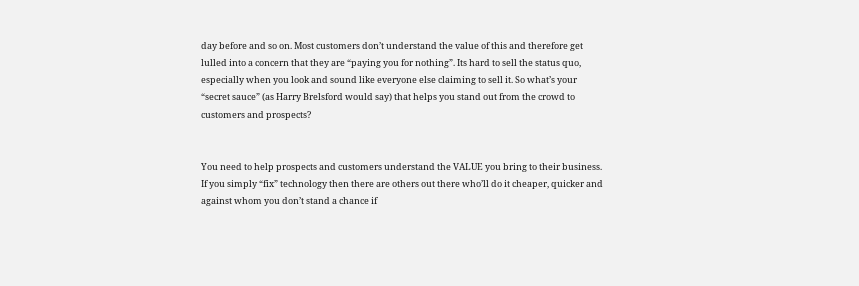day before and so on. Most customers don’t understand the value of this and therefore get lulled into a concern that they are “paying you for nothing”. Its hard to sell the status quo, especially when you look and sound like everyone else claiming to sell it. So what’s your “secret sauce” (as Harry Brelsford would say) that helps you stand out from the crowd to customers and prospects?


You need to help prospects and customers understand the VALUE you bring to their business. If you simply “fix” technology then there are others out there who’ll do it cheaper, quicker and against whom you don’t stand a chance if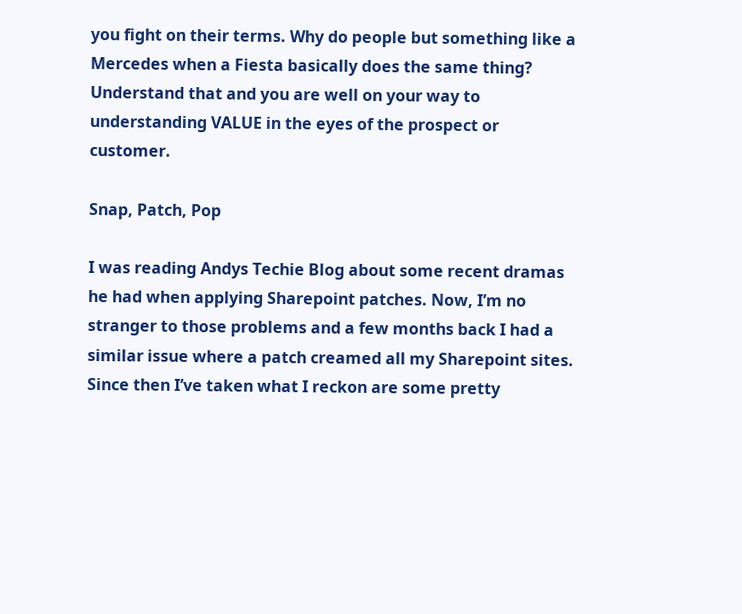you fight on their terms. Why do people but something like a Mercedes when a Fiesta basically does the same thing? Understand that and you are well on your way to understanding VALUE in the eyes of the prospect or customer.

Snap, Patch, Pop

I was reading Andys Techie Blog about some recent dramas he had when applying Sharepoint patches. Now, I’m no stranger to those problems and a few months back I had a similar issue where a patch creamed all my Sharepoint sites. Since then I’ve taken what I reckon are some pretty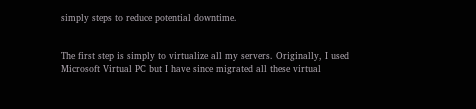simply steps to reduce potential downtime.


The first step is simply to virtualize all my servers. Originally, I used Microsoft Virtual PC but I have since migrated all these virtual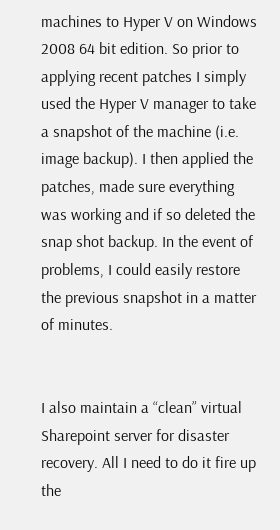machines to Hyper V on Windows 2008 64 bit edition. So prior to applying recent patches I simply used the Hyper V manager to take a snapshot of the machine (i.e. image backup). I then applied the patches, made sure everything was working and if so deleted the snap shot backup. In the event of problems, I could easily restore the previous snapshot in a matter of minutes.


I also maintain a “clean” virtual Sharepoint server for disaster recovery. All I need to do it fire up the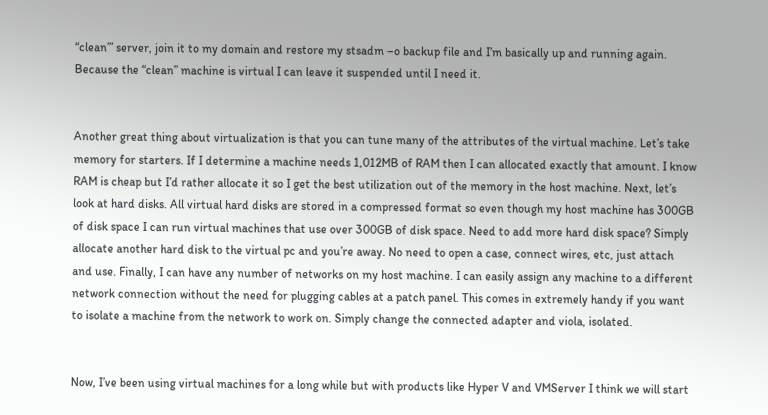“clean’” server, join it to my domain and restore my stsadm –o backup file and I’m basically up and running again. Because the “clean” machine is virtual I can leave it suspended until I need it.


Another great thing about virtualization is that you can tune many of the attributes of the virtual machine. Let’s take memory for starters. If I determine a machine needs 1,012MB of RAM then I can allocated exactly that amount. I know RAM is cheap but I’d rather allocate it so I get the best utilization out of the memory in the host machine. Next, let’s look at hard disks. All virtual hard disks are stored in a compressed format so even though my host machine has 300GB of disk space I can run virtual machines that use over 300GB of disk space. Need to add more hard disk space? Simply allocate another hard disk to the virtual pc and you’re away. No need to open a case, connect wires, etc, just attach and use. Finally, I can have any number of networks on my host machine. I can easily assign any machine to a different network connection without the need for plugging cables at a patch panel. This comes in extremely handy if you want to isolate a machine from the network to work on. Simply change the connected adapter and viola, isolated.


Now, I’ve been using virtual machines for a long while but with products like Hyper V and VMServer I think we will start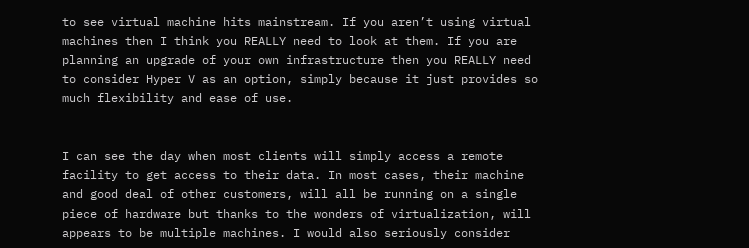to see virtual machine hits mainstream. If you aren’t using virtual machines then I think you REALLY need to look at them. If you are planning an upgrade of your own infrastructure then you REALLY need to consider Hyper V as an option, simply because it just provides so much flexibility and ease of use.


I can see the day when most clients will simply access a remote facility to get access to their data. In most cases, their machine and good deal of other customers, will all be running on a single piece of hardware but thanks to the wonders of virtualization, will appears to be multiple machines. I would also seriously consider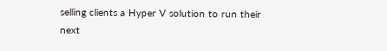selling clients a Hyper V solution to run their next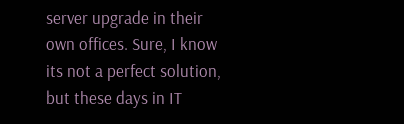server upgrade in their own offices. Sure, I know its not a perfect solution, but these days in IT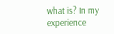what is? In my experience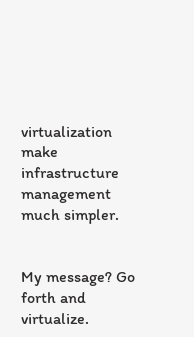virtualization make infrastructure management much simpler.


My message? Go forth and virtualize.